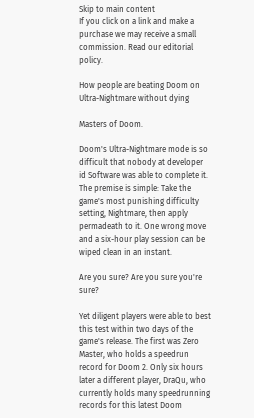Skip to main content
If you click on a link and make a purchase we may receive a small commission. Read our editorial policy.

How people are beating Doom on Ultra-Nightmare without dying

Masters of Doom.

Doom's Ultra-Nightmare mode is so difficult that nobody at developer id Software was able to complete it. The premise is simple: Take the game's most punishing difficulty setting, Nightmare, then apply permadeath to it. One wrong move and a six-hour play session can be wiped clean in an instant.

Are you sure? Are you sure you're sure?

Yet diligent players were able to best this test within two days of the game's release. The first was Zero Master, who holds a speedrun record for Doom 2. Only six hours later a different player, DraQu, who currently holds many speedrunning records for this latest Doom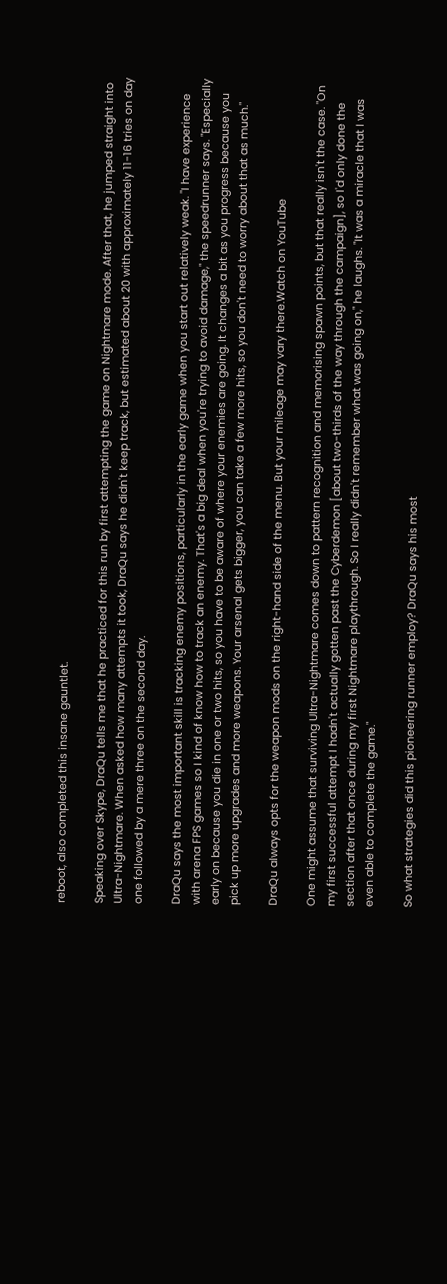reboot, also completed this insane gauntlet.

Speaking over Skype, DraQu tells me that he practiced for this run by first attempting the game on Nightmare mode. After that, he jumped straight into Ultra-Nightmare. When asked how many attempts it took, DraQu says he didn't keep track, but estimated about 20 with approximately 11-16 tries on day one followed by a mere three on the second day.

DraQu says the most important skill is tracking enemy positions, particularly in the early game when you start out relatively weak. "I have experience with arena FPS games so I kind of know how to track an enemy. That's a big deal when you're trying to avoid damage," the speedrunner says. "Especially early on because you die in one or two hits, so you have to be aware of where your enemies are going. It changes a bit as you progress because you pick up more upgrades and more weapons. Your arsenal gets bigger, you can take a few more hits, so you don't need to worry about that as much."

DraQu always opts for the weapon mods on the right-hand side of the menu. But your mileage may vary there.Watch on YouTube

One might assume that surviving Ultra-Nightmare comes down to pattern recognition and memorising spawn points, but that really isn't the case. "On my first successful attempt I hadn't actually gotten past the Cyberdemon [about two-thirds of the way through the campaign], so I'd only done the section after that once during my first Nightmare playthrough. So I really didn't remember what was going on," he laughs. "It was a miracle that I was even able to complete the game."

So what strategies did this pioneering runner employ? DraQu says his most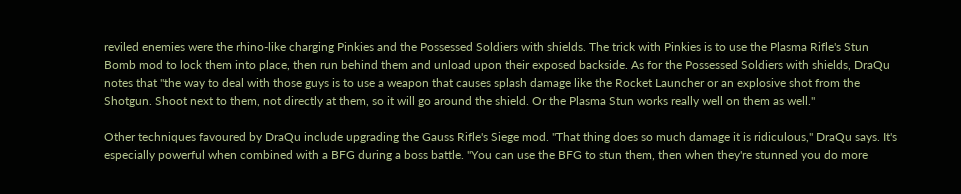reviled enemies were the rhino-like charging Pinkies and the Possessed Soldiers with shields. The trick with Pinkies is to use the Plasma Rifle's Stun Bomb mod to lock them into place, then run behind them and unload upon their exposed backside. As for the Possessed Soldiers with shields, DraQu notes that "the way to deal with those guys is to use a weapon that causes splash damage like the Rocket Launcher or an explosive shot from the Shotgun. Shoot next to them, not directly at them, so it will go around the shield. Or the Plasma Stun works really well on them as well."

Other techniques favoured by DraQu include upgrading the Gauss Rifle's Siege mod. "That thing does so much damage it is ridiculous," DraQu says. It's especially powerful when combined with a BFG during a boss battle. "You can use the BFG to stun them, then when they're stunned you do more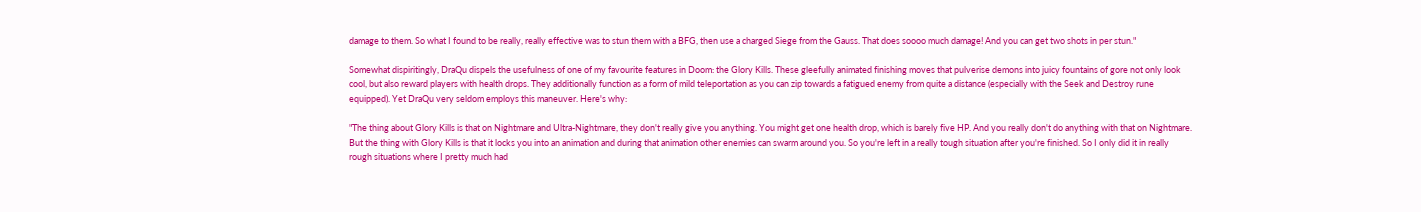damage to them. So what I found to be really, really effective was to stun them with a BFG, then use a charged Siege from the Gauss. That does soooo much damage! And you can get two shots in per stun."

Somewhat dispiritingly, DraQu dispels the usefulness of one of my favourite features in Doom: the Glory Kills. These gleefully animated finishing moves that pulverise demons into juicy fountains of gore not only look cool, but also reward players with health drops. They additionally function as a form of mild teleportation as you can zip towards a fatigued enemy from quite a distance (especially with the Seek and Destroy rune equipped). Yet DraQu very seldom employs this maneuver. Here's why:

"The thing about Glory Kills is that on Nightmare and Ultra-Nightmare, they don't really give you anything. You might get one health drop, which is barely five HP. And you really don't do anything with that on Nightmare. But the thing with Glory Kills is that it locks you into an animation and during that animation other enemies can swarm around you. So you're left in a really tough situation after you're finished. So I only did it in really rough situations where I pretty much had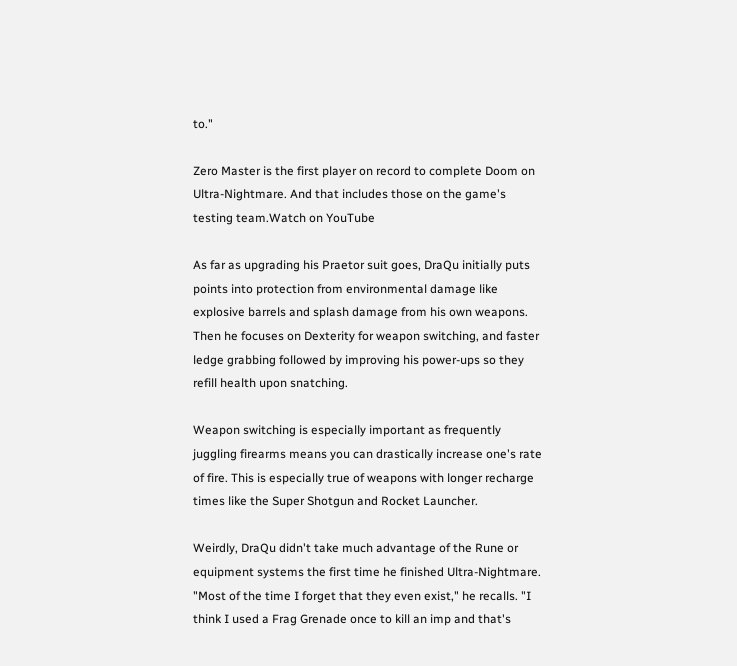to."

Zero Master is the first player on record to complete Doom on Ultra-Nightmare. And that includes those on the game's testing team.Watch on YouTube

As far as upgrading his Praetor suit goes, DraQu initially puts points into protection from environmental damage like explosive barrels and splash damage from his own weapons. Then he focuses on Dexterity for weapon switching, and faster ledge grabbing followed by improving his power-ups so they refill health upon snatching.

Weapon switching is especially important as frequently juggling firearms means you can drastically increase one's rate of fire. This is especially true of weapons with longer recharge times like the Super Shotgun and Rocket Launcher.

Weirdly, DraQu didn't take much advantage of the Rune or equipment systems the first time he finished Ultra-Nightmare. "Most of the time I forget that they even exist," he recalls. "I think I used a Frag Grenade once to kill an imp and that's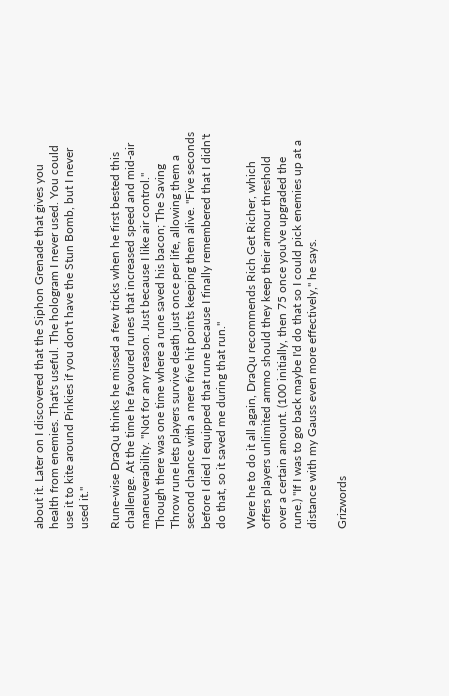about it. Later on I discovered that the Siphon Grenade that gives you health from enemies. That's useful. The hologram I never used. You could use it to kite around Pinkies if you don't have the Stun Bomb, but I never used it."

Rune-wise DraQu thinks he missed a few tricks when he first bested this challenge. At the time he favoured runes that increased speed and mid-air maneuverability. "Not for any reason. Just because I like air control." Though there was one time where a rune saved his bacon; The Saving Throw rune lets players survive death just once per life, allowing them a second chance with a mere five hit points keeping them alive. "Five seconds before I died I equipped that rune because I finally remembered that I didn't do that, so it saved me during that run."

Were he to do it all again, DraQu recommends Rich Get Richer, which offers players unlimited ammo should they keep their armour threshold over a certain amount. (100 initially, then 75 once you've upgraded the rune.) "If I was to go back maybe I'd do that so I could pick enemies up at a distance with my Gauss even more effectively," he says.

Grizwords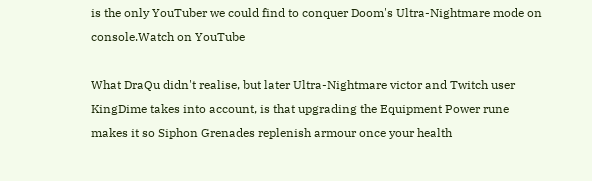is the only YouTuber we could find to conquer Doom's Ultra-Nightmare mode on console.Watch on YouTube

What DraQu didn't realise, but later Ultra-Nightmare victor and Twitch user KingDime takes into account, is that upgrading the Equipment Power rune makes it so Siphon Grenades replenish armour once your health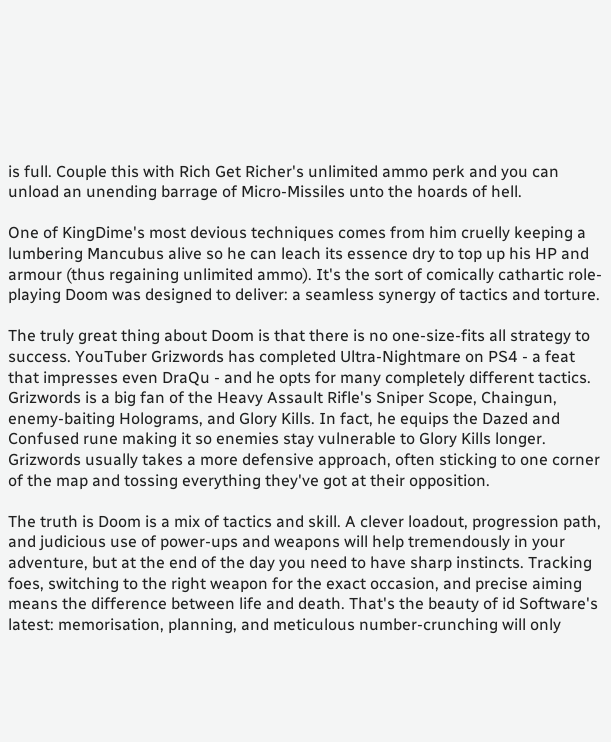is full. Couple this with Rich Get Richer's unlimited ammo perk and you can unload an unending barrage of Micro-Missiles unto the hoards of hell.

One of KingDime's most devious techniques comes from him cruelly keeping a lumbering Mancubus alive so he can leach its essence dry to top up his HP and armour (thus regaining unlimited ammo). It's the sort of comically cathartic role-playing Doom was designed to deliver: a seamless synergy of tactics and torture.

The truly great thing about Doom is that there is no one-size-fits all strategy to success. YouTuber Grizwords has completed Ultra-Nightmare on PS4 - a feat that impresses even DraQu - and he opts for many completely different tactics. Grizwords is a big fan of the Heavy Assault Rifle's Sniper Scope, Chaingun, enemy-baiting Holograms, and Glory Kills. In fact, he equips the Dazed and Confused rune making it so enemies stay vulnerable to Glory Kills longer. Grizwords usually takes a more defensive approach, often sticking to one corner of the map and tossing everything they've got at their opposition.

The truth is Doom is a mix of tactics and skill. A clever loadout, progression path, and judicious use of power-ups and weapons will help tremendously in your adventure, but at the end of the day you need to have sharp instincts. Tracking foes, switching to the right weapon for the exact occasion, and precise aiming means the difference between life and death. That's the beauty of id Software's latest: memorisation, planning, and meticulous number-crunching will only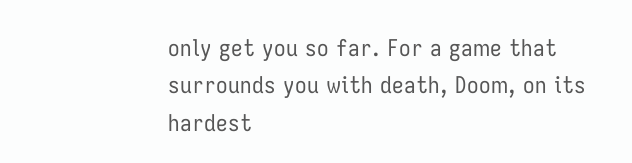only get you so far. For a game that surrounds you with death, Doom, on its hardest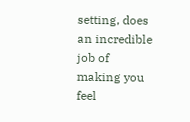setting, does an incredible job of making you feel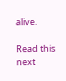alive.

Read this next